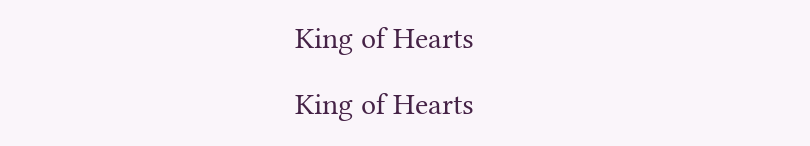King of Hearts

King of Hearts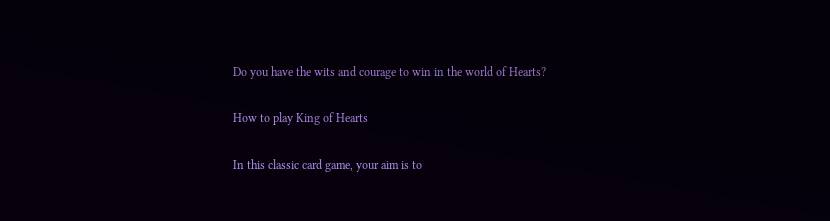Do you have the wits and courage to win in the world of Hearts?

How to play King of Hearts

In this classic card game, your aim is to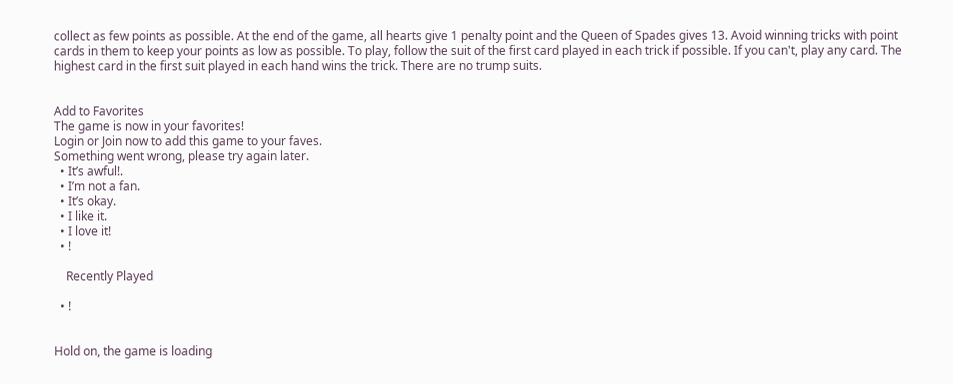collect as few points as possible. At the end of the game, all hearts give 1 penalty point and the Queen of Spades gives 13. Avoid winning tricks with point cards in them to keep your points as low as possible. To play, follow the suit of the first card played in each trick if possible. If you can't, play any card. The highest card in the first suit played in each hand wins the trick. There are no trump suits.


Add to Favorites
The game is now in your favorites!
Login or Join now to add this game to your faves.
Something went wrong, please try again later.
  • It’s awful!.
  • I’m not a fan.
  • It’s okay.
  • I like it.
  • I love it!
  • !

    Recently Played

  • !


Hold on, the game is loading